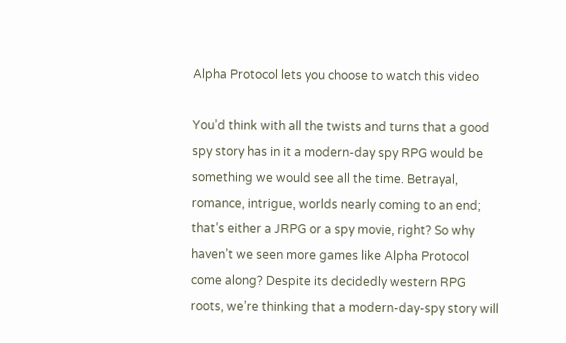Alpha Protocol lets you choose to watch this video

You’d think with all the twists and turns that a good spy story has in it a modern-day spy RPG would be something we would see all the time. Betrayal, romance, intrigue, worlds nearly coming to an end; that’s either a JRPG or a spy movie, right? So why haven’t we seen more games like Alpha Protocol come along? Despite its decidedly western RPG roots, we’re thinking that a modern-day-spy story will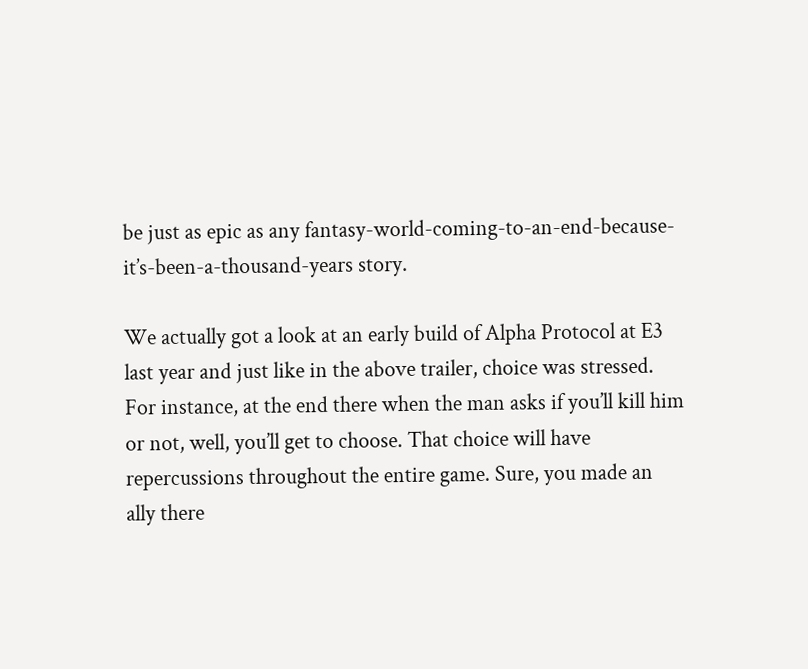be just as epic as any fantasy-world-coming-to-an-end-because-it’s-been-a-thousand-years story.

We actually got a look at an early build of Alpha Protocol at E3 last year and just like in the above trailer, choice was stressed. For instance, at the end there when the man asks if you’ll kill him or not, well, you’ll get to choose. That choice will have repercussions throughout the entire game. Sure, you made an ally there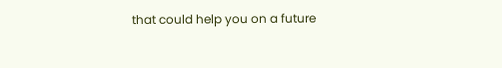that could help you on a future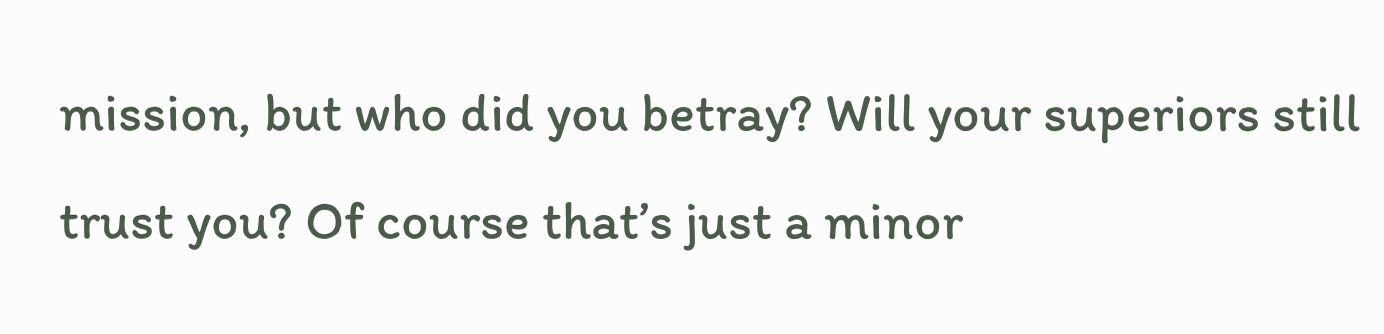mission, but who did you betray? Will your superiors still trust you? Of course that’s just a minor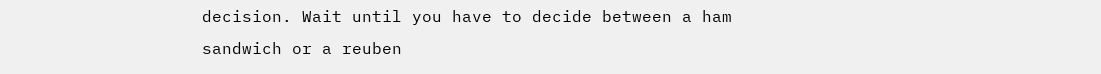decision. Wait until you have to decide between a ham sandwich or a reuben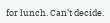for lunch. Can’t decide.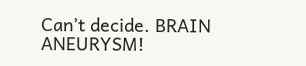Can’t decide. BRAIN ANEURYSM!